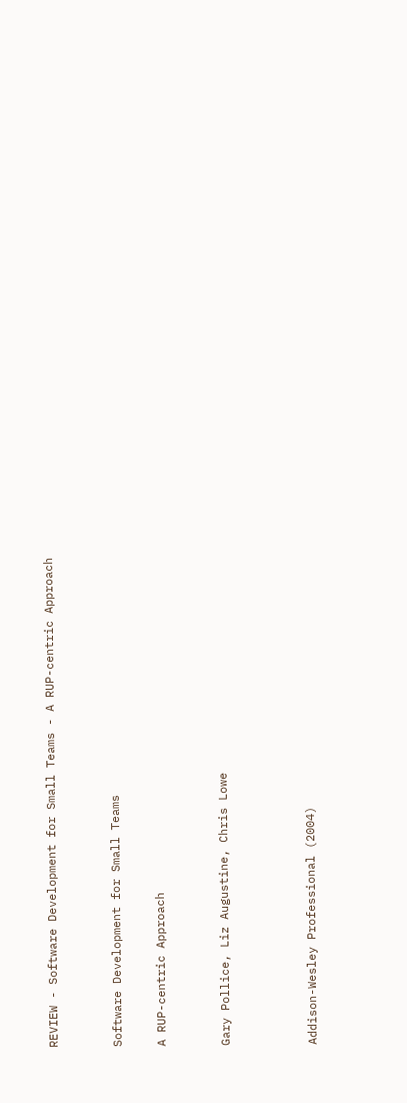REVIEW - Software Development for Small Teams - A RUP-centric Approach


Software Development for Small Teams

A RUP-centric Approach


Gary Pollice, Liz Augustine, Chris Lowe



Addison-Wesley Professional (2004)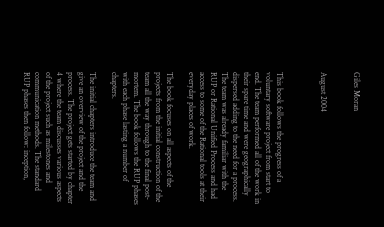Giles Moran


August 2004



This book follows the progress of a voluntary software project from start to end. The team performed all of the work in their spare time and were geographically dispersed adding to the need for a process. The team was already familiar with the RUP or Rational Unified Process and had access to some of the Rational tools at their everyday places of work.

The book focuses on all aspects of the projects from the initial construction of the team all the way through to the final post-mortem. The book follows the RUP phases with each phase lasting a number of chapters.

The initial chapters introduce the team and give an overview of the project and the process. The project gets started by chapter 4 where the team discusses various aspects of the project such as milestones and communication methods. The standard RUP phases then follow: inception,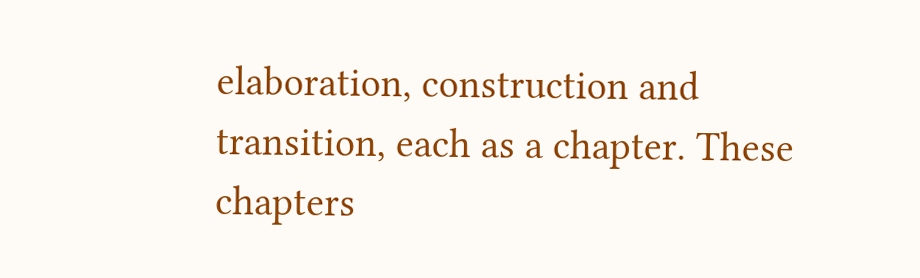elaboration, construction and transition, each as a chapter. These chapters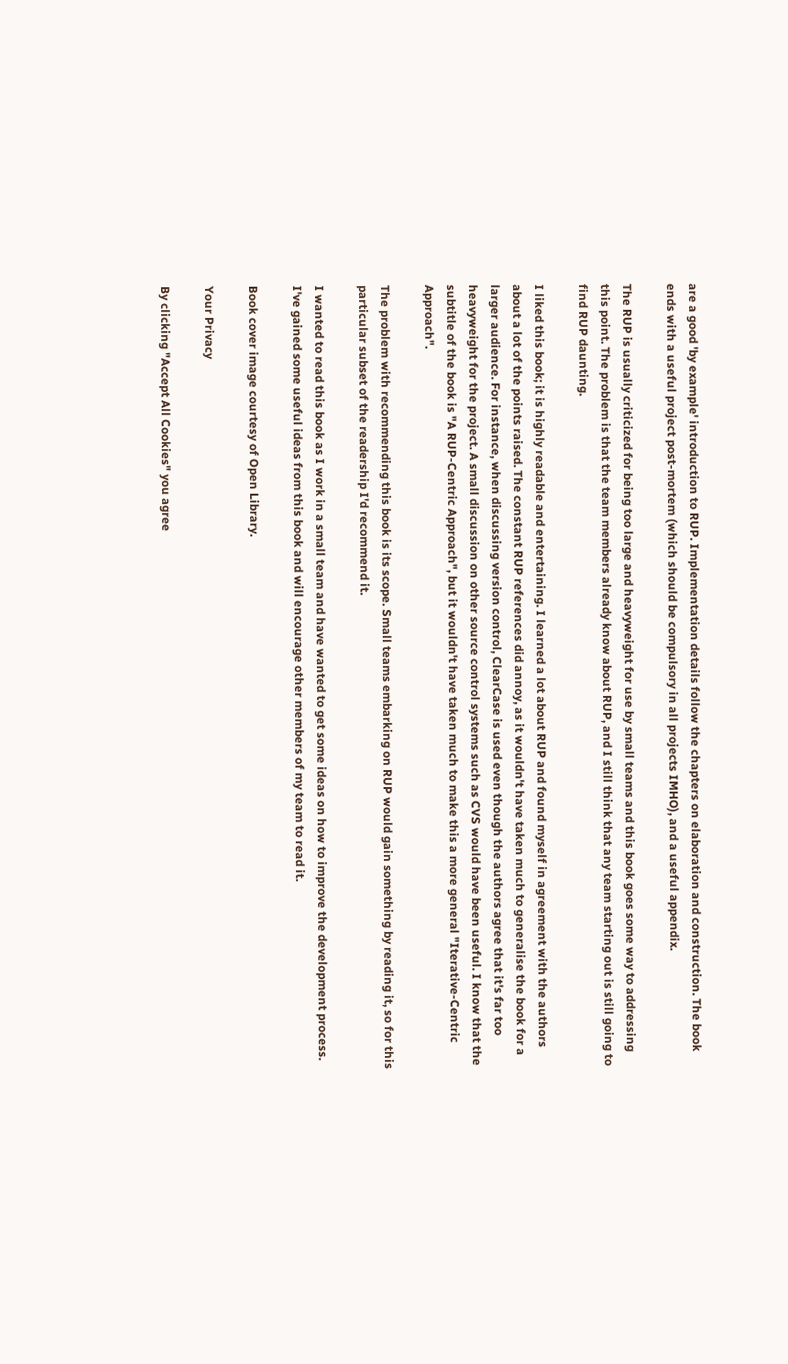are a good 'by example' introduction to RUP. Implementation details follow the chapters on elaboration and construction. The book ends with a useful project post-mortem (which should be compulsory in all projects IMHO), and a useful appendix.

The RUP is usually criticized for being too large and heavyweight for use by small teams and this book goes some way to addressing this point. The problem is that the team members already know about RUP, and I still think that any team starting out is still going to find RUP daunting.

I liked this book; it is highly readable and entertaining. I learned a lot about RUP and found myself in agreement with the authors about a lot of the points raised. The constant RUP references did annoy, as it wouldn't have taken much to generalise the book for a larger audience. For instance, when discussing version control, ClearCase is used even though the authors agree that it's far too heavyweight for the project. A small discussion on other source control systems such as CVS would have been useful. I know that the subtitle of the book is "A RUP-Centric Approach", but it wouldn't have taken much to make this a more general "Iterative-Centric Approach".

The problem with recommending this book is its scope. Small teams embarking on RUP would gain something by reading it, so for this particular subset of the readership I'd recommend it.

I wanted to read this book as I work in a small team and have wanted to get some ideas on how to improve the development process. I've gained some useful ideas from this book and will encourage other members of my team to read it.

Book cover image courtesy of Open Library.

Your Privacy

By clicking "Accept All Cookies" you agree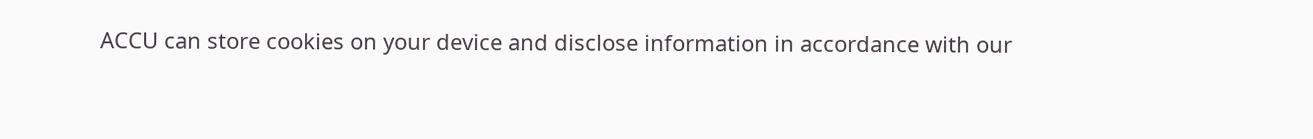ACCU can store cookies on your device and disclose information in accordance with our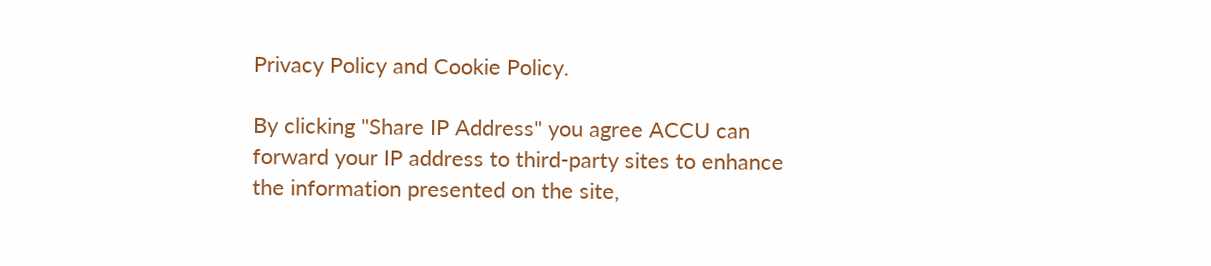Privacy Policy and Cookie Policy.

By clicking "Share IP Address" you agree ACCU can forward your IP address to third-party sites to enhance the information presented on the site,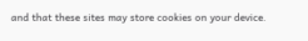and that these sites may store cookies on your device.